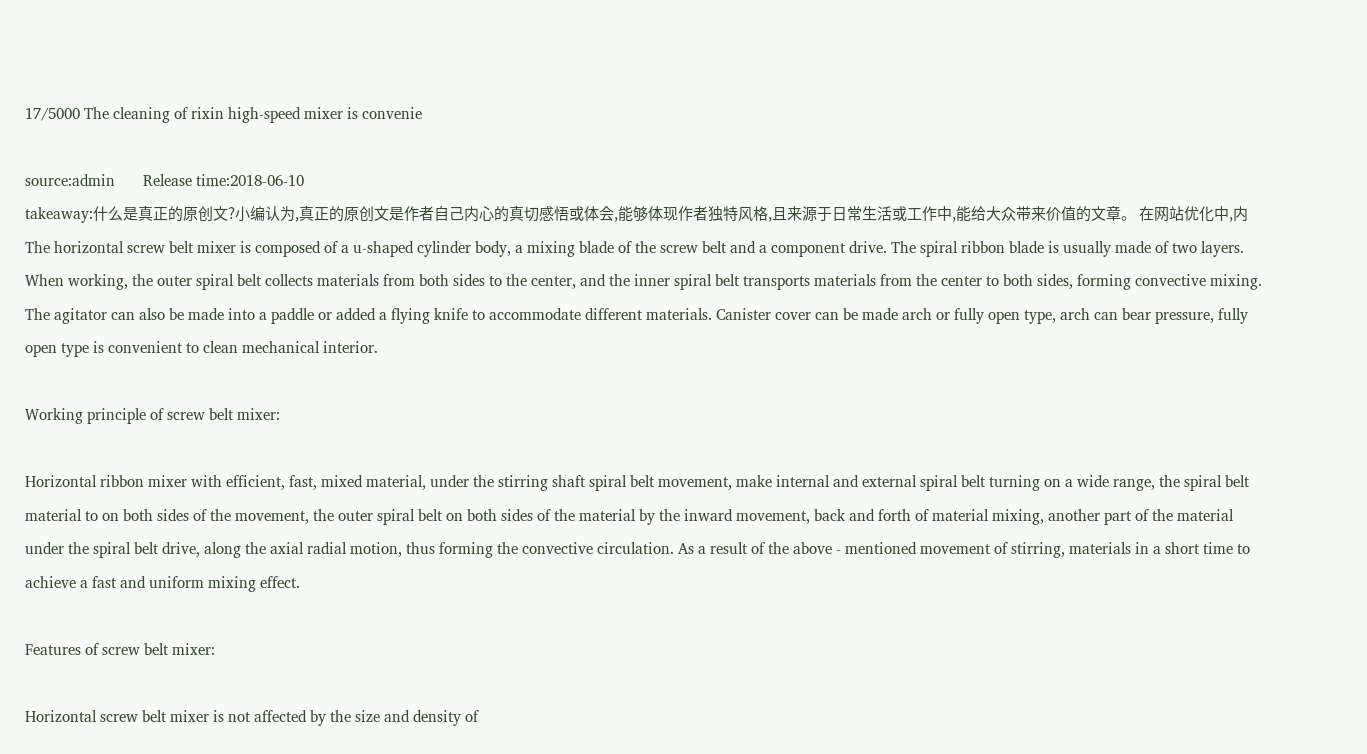17/5000 The cleaning of rixin high-speed mixer is convenie

source:admin       Release time:2018-06-10
takeaway:什么是真正的原创文?小编认为,真正的原创文是作者自己内心的真切感悟或体会,能够体现作者独特风格,且来源于日常生活或工作中,能给大众带来价值的文章。 在网站优化中,内
The horizontal screw belt mixer is composed of a u-shaped cylinder body, a mixing blade of the screw belt and a component drive. The spiral ribbon blade is usually made of two layers. When working, the outer spiral belt collects materials from both sides to the center, and the inner spiral belt transports materials from the center to both sides, forming convective mixing. The agitator can also be made into a paddle or added a flying knife to accommodate different materials. Canister cover can be made arch or fully open type, arch can bear pressure, fully open type is convenient to clean mechanical interior.

Working principle of screw belt mixer:

Horizontal ribbon mixer with efficient, fast, mixed material, under the stirring shaft spiral belt movement, make internal and external spiral belt turning on a wide range, the spiral belt material to on both sides of the movement, the outer spiral belt on both sides of the material by the inward movement, back and forth of material mixing, another part of the material under the spiral belt drive, along the axial radial motion, thus forming the convective circulation. As a result of the above - mentioned movement of stirring, materials in a short time to achieve a fast and uniform mixing effect.

Features of screw belt mixer:

Horizontal screw belt mixer is not affected by the size and density of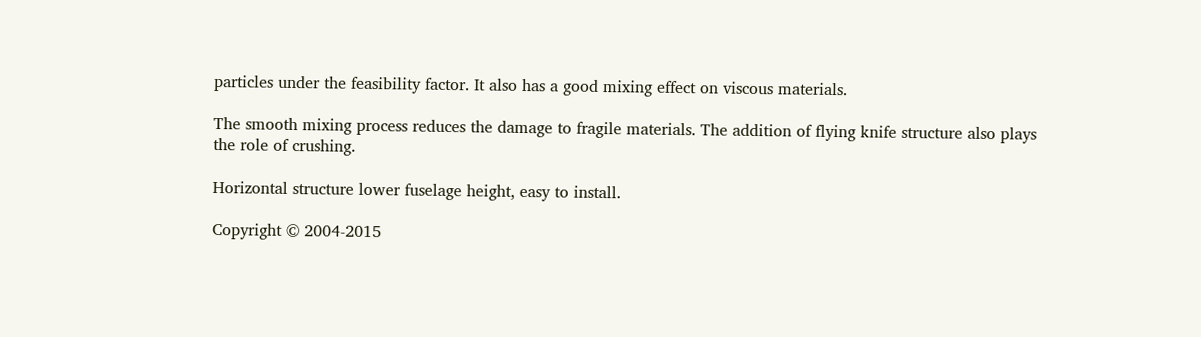particles under the feasibility factor. It also has a good mixing effect on viscous materials.

The smooth mixing process reduces the damage to fragile materials. The addition of flying knife structure also plays the role of crushing.

Horizontal structure lower fuselage height, easy to install.

Copyright © 2004-2015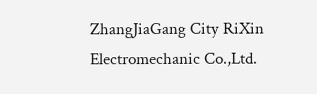ZhangJiaGang City RiXin Electromechanic Co.,Ltd.